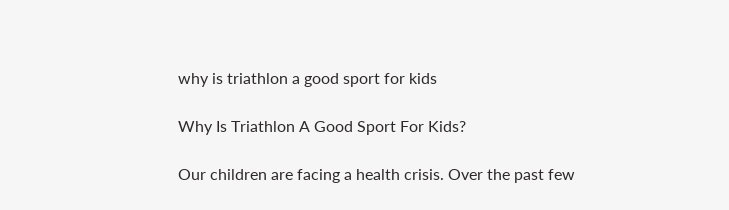why is triathlon a good sport for kids

Why Is Triathlon A Good Sport For Kids?

Our children are facing a health crisis. Over the past few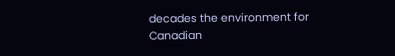decades the environment for Canadian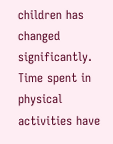children has changed significantly.  Time spent in physical activities have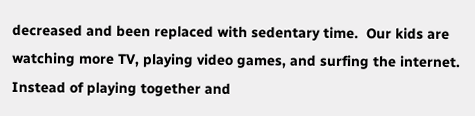decreased and been replaced with sedentary time.  Our kids are watching more TV, playing video games, and surfing the internet.  Instead of playing together and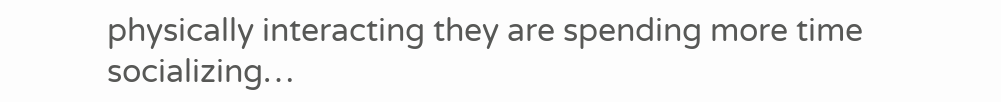physically interacting they are spending more time socializing…